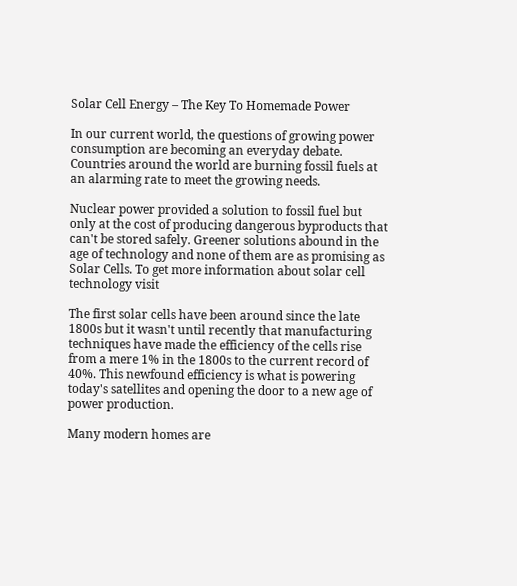Solar Cell Energy – The Key To Homemade Power

In our current world, the questions of growing power consumption are becoming an everyday debate. Countries around the world are burning fossil fuels at an alarming rate to meet the growing needs.

Nuclear power provided a solution to fossil fuel but only at the cost of producing dangerous byproducts that can't be stored safely. Greener solutions abound in the age of technology and none of them are as promising as Solar Cells. To get more information about solar cell technology visit

The first solar cells have been around since the late 1800s but it wasn't until recently that manufacturing techniques have made the efficiency of the cells rise from a mere 1% in the 1800s to the current record of 40%. This newfound efficiency is what is powering today's satellites and opening the door to a new age of power production.

Many modern homes are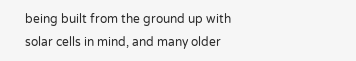being built from the ground up with solar cells in mind, and many older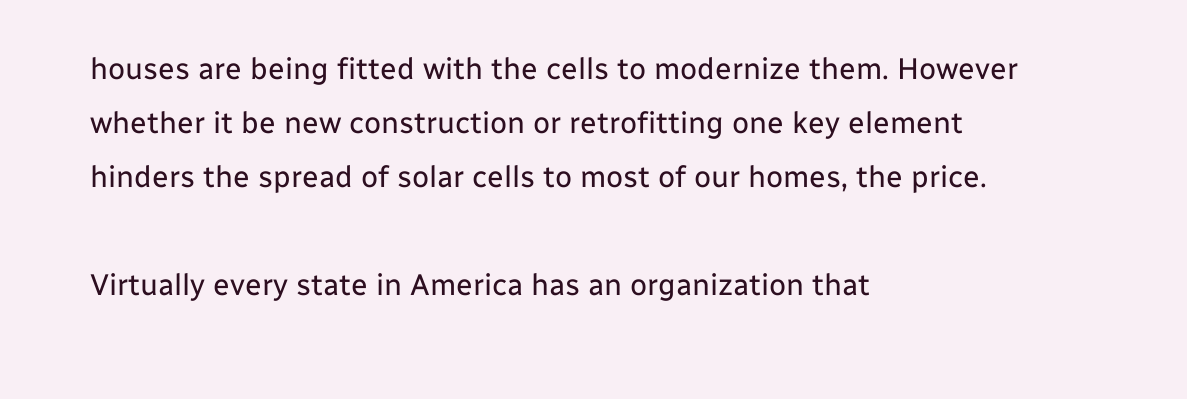houses are being fitted with the cells to modernize them. However whether it be new construction or retrofitting one key element hinders the spread of solar cells to most of our homes, the price.

Virtually every state in America has an organization that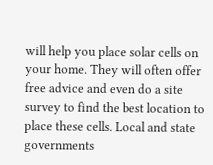will help you place solar cells on your home. They will often offer free advice and even do a site survey to find the best location to place these cells. Local and state governments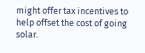might offer tax incentives to help offset the cost of going solar.